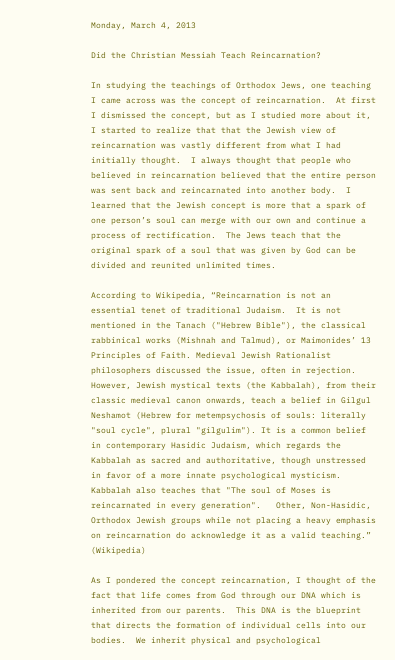Monday, March 4, 2013

Did the Christian Messiah Teach Reincarnation?

In studying the teachings of Orthodox Jews, one teaching I came across was the concept of reincarnation.  At first I dismissed the concept, but as I studied more about it, I started to realize that that the Jewish view of reincarnation was vastly different from what I had initially thought.  I always thought that people who believed in reincarnation believed that the entire person was sent back and reincarnated into another body.  I learned that the Jewish concept is more that a spark of one person’s soul can merge with our own and continue a process of rectification.  The Jews teach that the original spark of a soul that was given by God can be divided and reunited unlimited times.

According to Wikipedia, “Reincarnation is not an essential tenet of traditional Judaism.  It is not mentioned in the Tanach ("Hebrew Bible"), the classical rabbinical works (Mishnah and Talmud), or Maimonides’ 13 Principles of Faith. Medieval Jewish Rationalist philosophers discussed the issue, often in rejection. However, Jewish mystical texts (the Kabbalah), from their classic medieval canon onwards, teach a belief in Gilgul Neshamot (Hebrew for metempsychosis of souls: literally "soul cycle", plural "gilgulim"). It is a common belief in contemporary Hasidic Judaism, which regards the Kabbalah as sacred and authoritative, though unstressed in favor of a more innate psychological mysticism. Kabbalah also teaches that "The soul of Moses is reincarnated in every generation".   Other, Non-Hasidic, Orthodox Jewish groups while not placing a heavy emphasis on reincarnation do acknowledge it as a valid teaching.” (Wikipedia)

As I pondered the concept reincarnation, I thought of the fact that life comes from God through our DNA which is inherited from our parents.  This DNA is the blueprint that directs the formation of individual cells into our bodies.  We inherit physical and psychological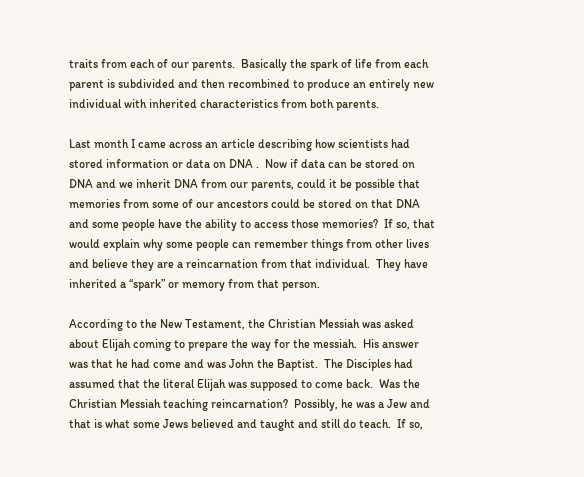traits from each of our parents.  Basically the spark of life from each parent is subdivided and then recombined to produce an entirely new individual with inherited characteristics from both parents.

Last month I came across an article describing how scientists had stored information or data on DNA .  Now if data can be stored on DNA and we inherit DNA from our parents, could it be possible that memories from some of our ancestors could be stored on that DNA and some people have the ability to access those memories?  If so, that would explain why some people can remember things from other lives and believe they are a reincarnation from that individual.  They have inherited a “spark” or memory from that person.

According to the New Testament, the Christian Messiah was asked about Elijah coming to prepare the way for the messiah.  His answer was that he had come and was John the Baptist.  The Disciples had assumed that the literal Elijah was supposed to come back.  Was the Christian Messiah teaching reincarnation?  Possibly, he was a Jew and that is what some Jews believed and taught and still do teach.  If so,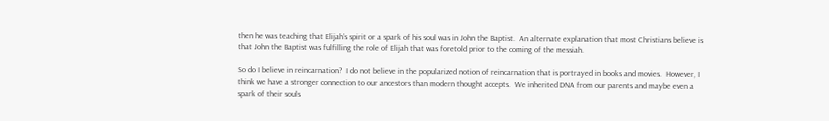then he was teaching that Elijah’s spirit or a spark of his soul was in John the Baptist.  An alternate explanation that most Christians believe is that John the Baptist was fulfilling the role of Elijah that was foretold prior to the coming of the messiah.

So do I believe in reincarnation?  I do not believe in the popularized notion of reincarnation that is portrayed in books and movies.  However, I think we have a stronger connection to our ancestors than modern thought accepts.  We inherited DNA from our parents and maybe even a spark of their souls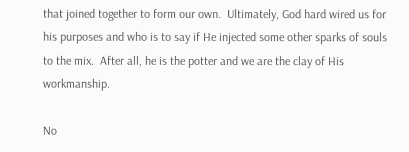that joined together to form our own.  Ultimately, God hard wired us for his purposes and who is to say if He injected some other sparks of souls to the mix.  After all, he is the potter and we are the clay of His workmanship.

No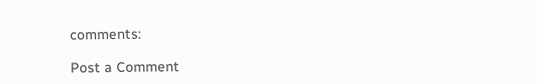comments:

Post a Comment